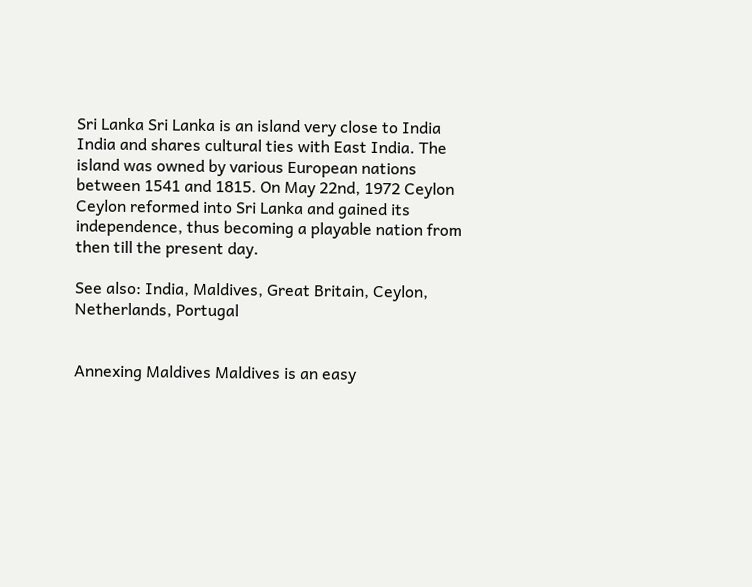Sri Lanka Sri Lanka is an island very close to India India and shares cultural ties with East India. The island was owned by various European nations between 1541 and 1815. On May 22nd, 1972 Ceylon Ceylon reformed into Sri Lanka and gained its independence, thus becoming a playable nation from then till the present day.

See also: India, Maldives, Great Britain, Ceylon, Netherlands, Portugal


Annexing Maldives Maldives is an easy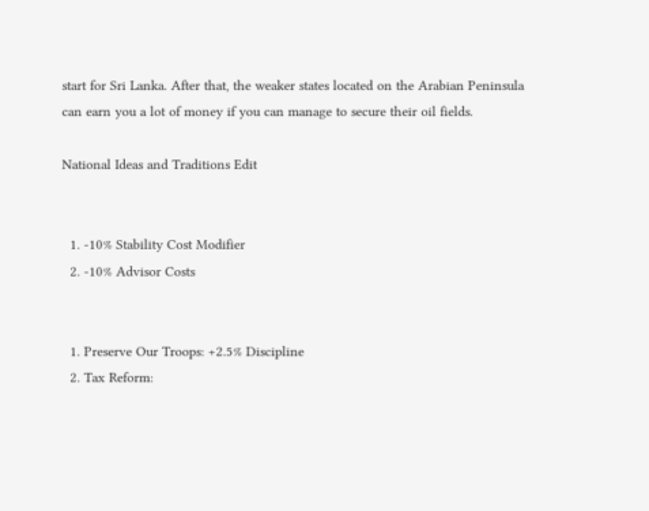start for Sri Lanka. After that, the weaker states located on the Arabian Peninsula can earn you a lot of money if you can manage to secure their oil fields.

National Ideas and Traditions Edit


  1. -10% Stability Cost Modifier
  2. -10% Advisor Costs


  1. Preserve Our Troops: +2.5% Discipline
  2. Tax Reform: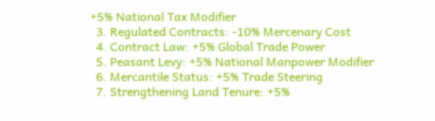+5% National Tax Modifier
  3. Regulated Contracts: -10% Mercenary Cost
  4. Contract Law: +5% Global Trade Power
  5. Peasant Levy: +5% National Manpower Modifier
  6. Mercantile Status: +5% Trade Steering
  7. Strengthening Land Tenure: +5%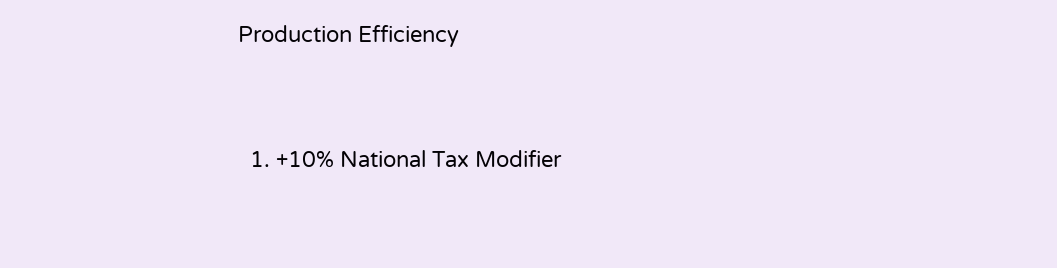Production Efficiency


  1. +10% National Tax Modifier